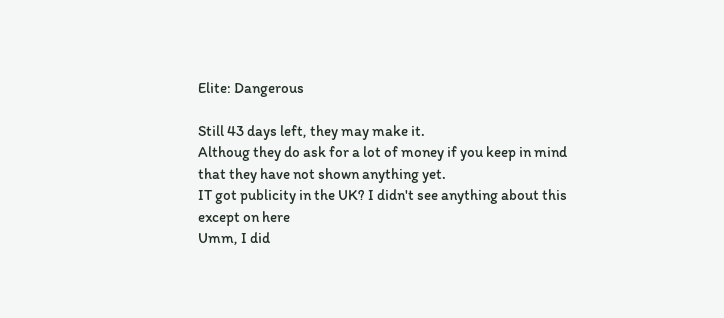Elite: Dangerous

Still 43 days left, they may make it.
Althoug they do ask for a lot of money if you keep in mind that they have not shown anything yet.
IT got publicity in the UK? I didn't see anything about this except on here
Umm, I did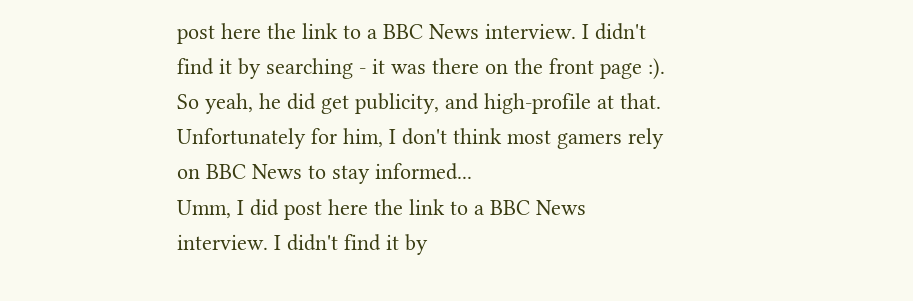post here the link to a BBC News interview. I didn't find it by searching - it was there on the front page :). So yeah, he did get publicity, and high-profile at that. Unfortunately for him, I don't think most gamers rely on BBC News to stay informed...
Umm, I did post here the link to a BBC News interview. I didn't find it by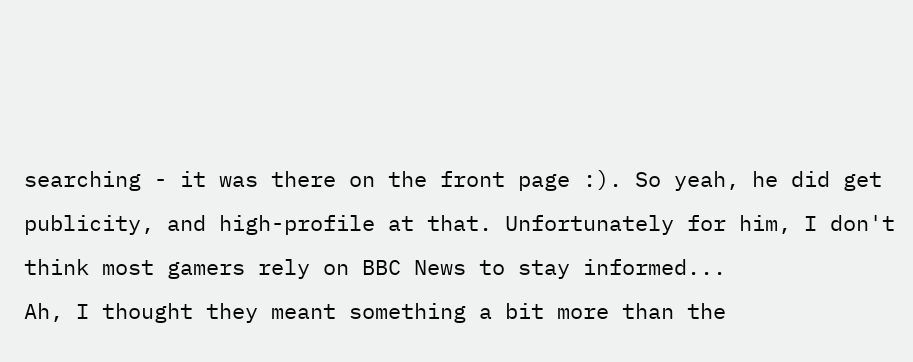searching - it was there on the front page :). So yeah, he did get publicity, and high-profile at that. Unfortunately for him, I don't think most gamers rely on BBC News to stay informed...
Ah, I thought they meant something a bit more than the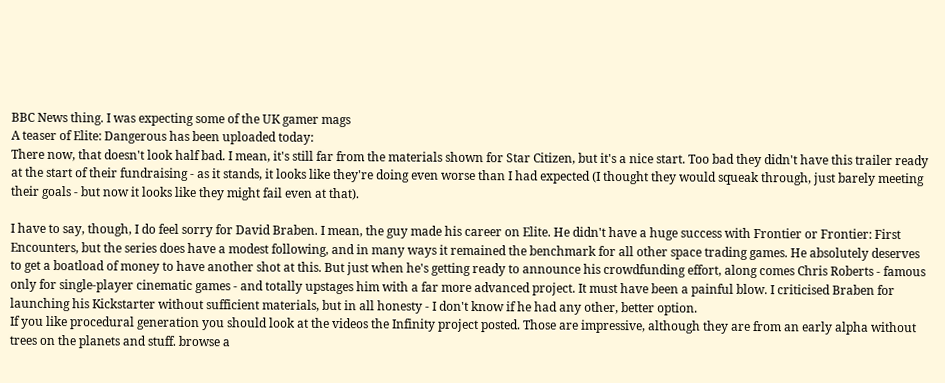BBC News thing. I was expecting some of the UK gamer mags
A teaser of Elite: Dangerous has been uploaded today:
There now, that doesn't look half bad. I mean, it's still far from the materials shown for Star Citizen, but it's a nice start. Too bad they didn't have this trailer ready at the start of their fundraising - as it stands, it looks like they're doing even worse than I had expected (I thought they would squeak through, just barely meeting their goals - but now it looks like they might fail even at that).

I have to say, though, I do feel sorry for David Braben. I mean, the guy made his career on Elite. He didn't have a huge success with Frontier or Frontier: First Encounters, but the series does have a modest following, and in many ways it remained the benchmark for all other space trading games. He absolutely deserves to get a boatload of money to have another shot at this. But just when he's getting ready to announce his crowdfunding effort, along comes Chris Roberts - famous only for single-player cinematic games - and totally upstages him with a far more advanced project. It must have been a painful blow. I criticised Braben for launching his Kickstarter without sufficient materials, but in all honesty - I don't know if he had any other, better option.
If you like procedural generation you should look at the videos the Infinity project posted. Those are impressive, although they are from an early alpha without trees on the planets and stuff. browse a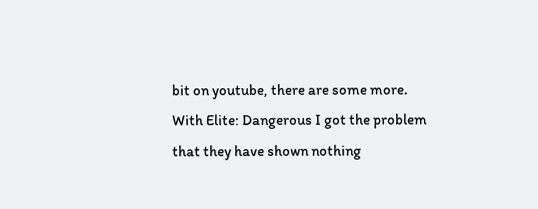bit on youtube, there are some more.
With Elite: Dangerous I got the problem that they have shown nothing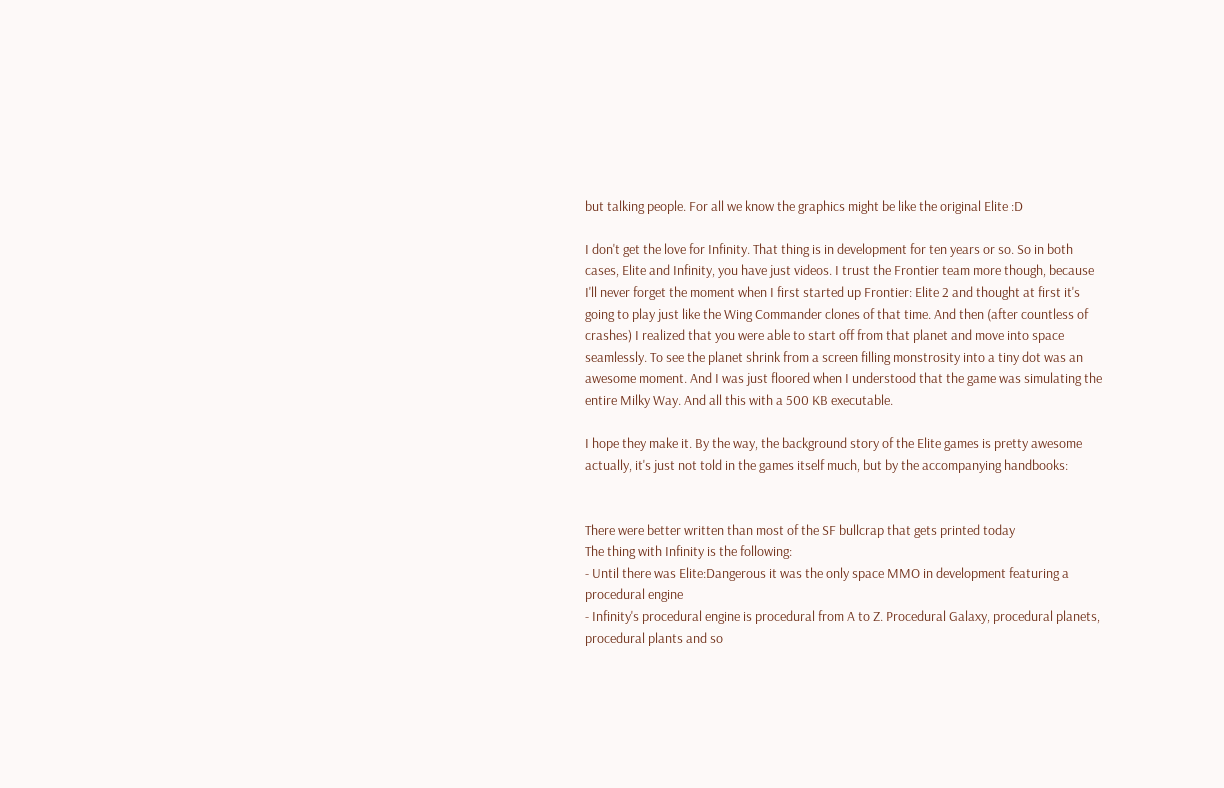but talking people. For all we know the graphics might be like the original Elite :D

I don't get the love for Infinity. That thing is in development for ten years or so. So in both cases, Elite and Infinity, you have just videos. I trust the Frontier team more though, because I'll never forget the moment when I first started up Frontier: Elite 2 and thought at first it's going to play just like the Wing Commander clones of that time. And then (after countless of crashes) I realized that you were able to start off from that planet and move into space seamlessly. To see the planet shrink from a screen filling monstrosity into a tiny dot was an awesome moment. And I was just floored when I understood that the game was simulating the entire Milky Way. And all this with a 500 KB executable.

I hope they make it. By the way, the background story of the Elite games is pretty awesome actually, it's just not told in the games itself much, but by the accompanying handbooks:


There were better written than most of the SF bullcrap that gets printed today
The thing with Infinity is the following:
- Until there was Elite:Dangerous it was the only space MMO in development featuring a procedural engine
- Infinity's procedural engine is procedural from A to Z. Procedural Galaxy, procedural planets, procedural plants and so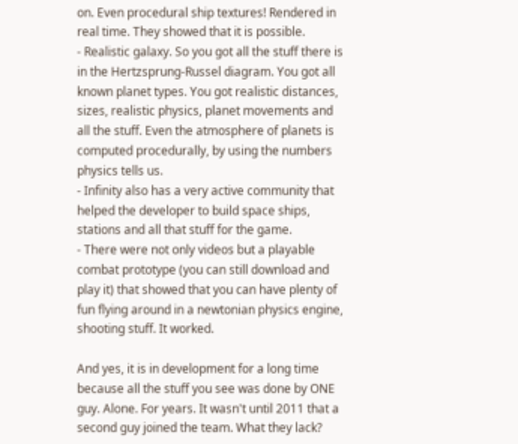on. Even procedural ship textures! Rendered in real time. They showed that it is possible.
- Realistic galaxy. So you got all the stuff there is in the Hertzsprung-Russel diagram. You got all known planet types. You got realistic distances, sizes, realistic physics, planet movements and all the stuff. Even the atmosphere of planets is computed procedurally, by using the numbers physics tells us.
- Infinity also has a very active community that helped the developer to build space ships, stations and all that stuff for the game.
- There were not only videos but a playable combat prototype (you can still download and play it) that showed that you can have plenty of fun flying around in a newtonian physics engine, shooting stuff. It worked.

And yes, it is in development for a long time because all the stuff you see was done by ONE guy. Alone. For years. It wasn't until 2011 that a second guy joined the team. What they lack?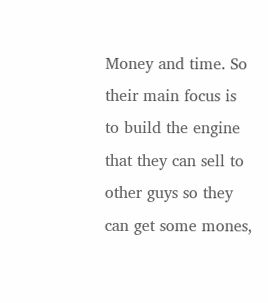Money and time. So their main focus is to build the engine that they can sell to other guys so they can get some mones,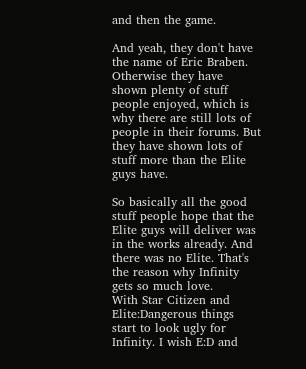and then the game.

And yeah, they don't have the name of Eric Braben. Otherwise they have shown plenty of stuff people enjoyed, which is why there are still lots of people in their forums. But they have shown lots of stuff more than the Elite guys have.

So basically all the good stuff people hope that the Elite guys will deliver was in the works already. And there was no Elite. That's the reason why Infinity gets so much love.
With Star Citizen and Elite:Dangerous things start to look ugly for Infinity. I wish E:D and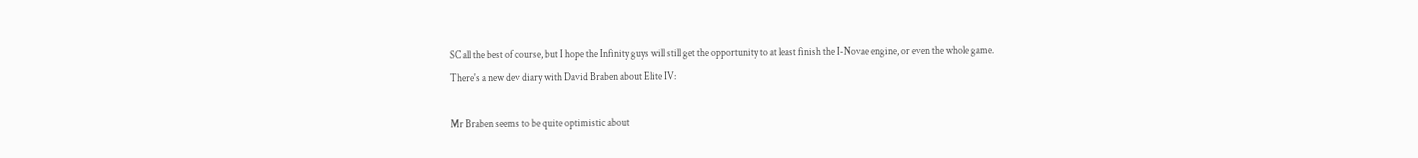SC all the best of course, but I hope the Infinity guys will still get the opportunity to at least finish the I-Novae engine, or even the whole game.
There's a new dev diary with David Braben about Elite IV:

Mr Braben seems to be quite optimistic about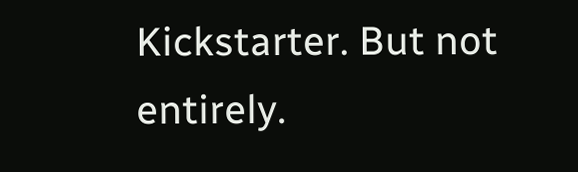Kickstarter. But not entirely.